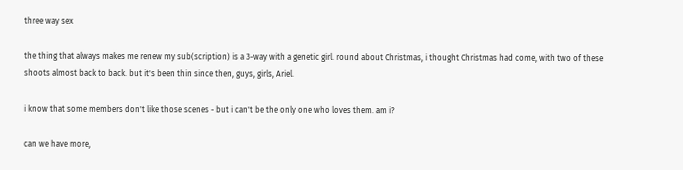three way sex

the thing that always makes me renew my sub(scription) is a 3-way with a genetic girl. round about Christmas, i thought Christmas had come, with two of these shoots almost back to back. but it's been thin since then, guys, girls, Ariel.

i know that some members don't like those scenes - but i can't be the only one who loves them. am i?

can we have more,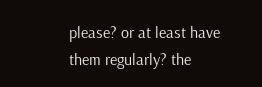please? or at least have them regularly? the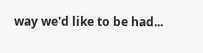way we'd like to be had...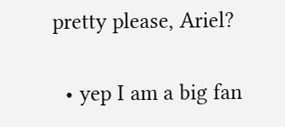pretty please, Ariel?


  • yep I am a big fan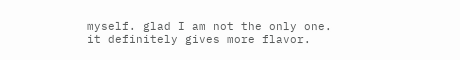myself. glad I am not the only one. it definitely gives more flavor.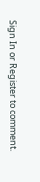Sign In or Register to comment.